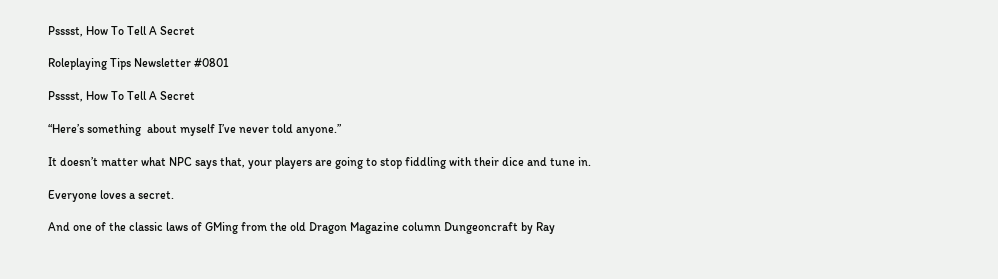Psssst, How To Tell A Secret

Roleplaying Tips Newsletter #0801

Psssst, How To Tell A Secret

“Here’s something  about myself I’ve never told anyone.”

It doesn’t matter what NPC says that, your players are going to stop fiddling with their dice and tune in.

Everyone loves a secret.

And one of the classic laws of GMing from the old Dragon Magazine column Dungeoncraft by Ray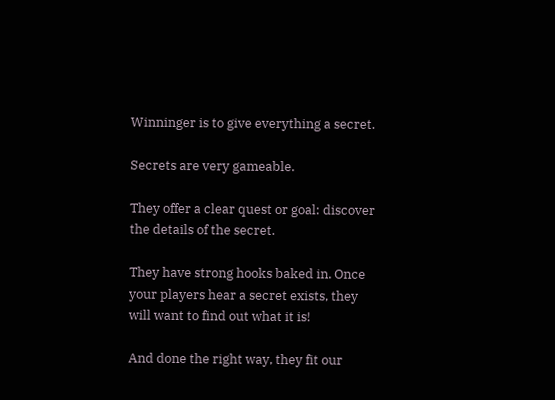Winninger is to give everything a secret.

Secrets are very gameable.

They offer a clear quest or goal: discover the details of the secret.

They have strong hooks baked in. Once your players hear a secret exists, they will want to find out what it is!

And done the right way, they fit our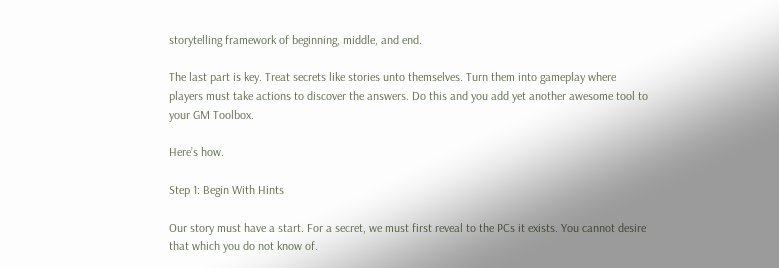storytelling framework of beginning, middle, and end.

The last part is key. Treat secrets like stories unto themselves. Turn them into gameplay where players must take actions to discover the answers. Do this and you add yet another awesome tool to your GM Toolbox.

Here’s how.

Step 1: Begin With Hints

Our story must have a start. For a secret, we must first reveal to the PCs it exists. You cannot desire that which you do not know of.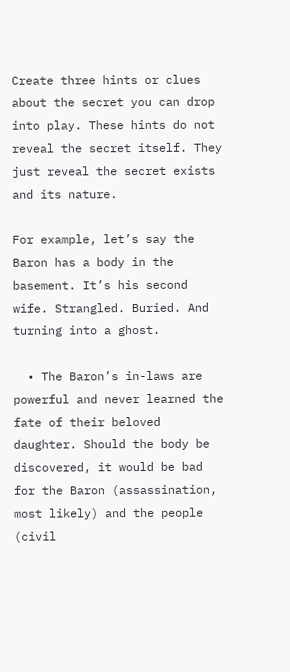Create three hints or clues about the secret you can drop into play. These hints do not reveal the secret itself. They just reveal the secret exists and its nature.

For example, let’s say the Baron has a body in the basement. It’s his second wife. Strangled. Buried. And turning into a ghost.

  • The Baron’s in-laws are powerful and never learned the fate of their beloved daughter. Should the body be discovered, it would be bad for the Baron (assassination, most likely) and the people (civil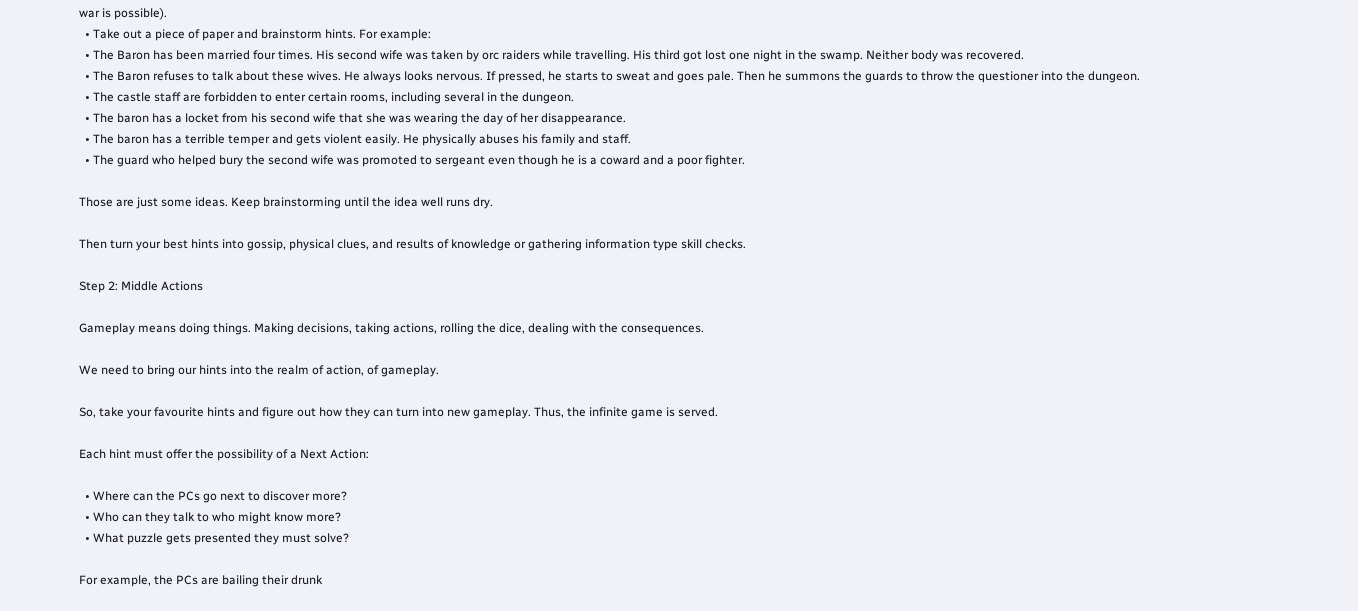war is possible).
  • Take out a piece of paper and brainstorm hints. For example:
  • The Baron has been married four times. His second wife was taken by orc raiders while travelling. His third got lost one night in the swamp. Neither body was recovered.
  • The Baron refuses to talk about these wives. He always looks nervous. If pressed, he starts to sweat and goes pale. Then he summons the guards to throw the questioner into the dungeon.
  • The castle staff are forbidden to enter certain rooms, including several in the dungeon.
  • The baron has a locket from his second wife that she was wearing the day of her disappearance.
  • The baron has a terrible temper and gets violent easily. He physically abuses his family and staff.
  • The guard who helped bury the second wife was promoted to sergeant even though he is a coward and a poor fighter.

Those are just some ideas. Keep brainstorming until the idea well runs dry.

Then turn your best hints into gossip, physical clues, and results of knowledge or gathering information type skill checks.

Step 2: Middle Actions

Gameplay means doing things. Making decisions, taking actions, rolling the dice, dealing with the consequences.

We need to bring our hints into the realm of action, of gameplay.

So, take your favourite hints and figure out how they can turn into new gameplay. Thus, the infinite game is served.

Each hint must offer the possibility of a Next Action:

  • Where can the PCs go next to discover more?
  • Who can they talk to who might know more?
  • What puzzle gets presented they must solve?

For example, the PCs are bailing their drunk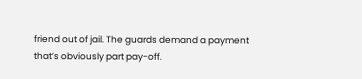friend out of jail. The guards demand a payment that’s obviously part pay-off.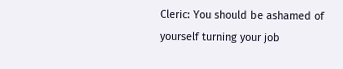Cleric: You should be ashamed of yourself turning your job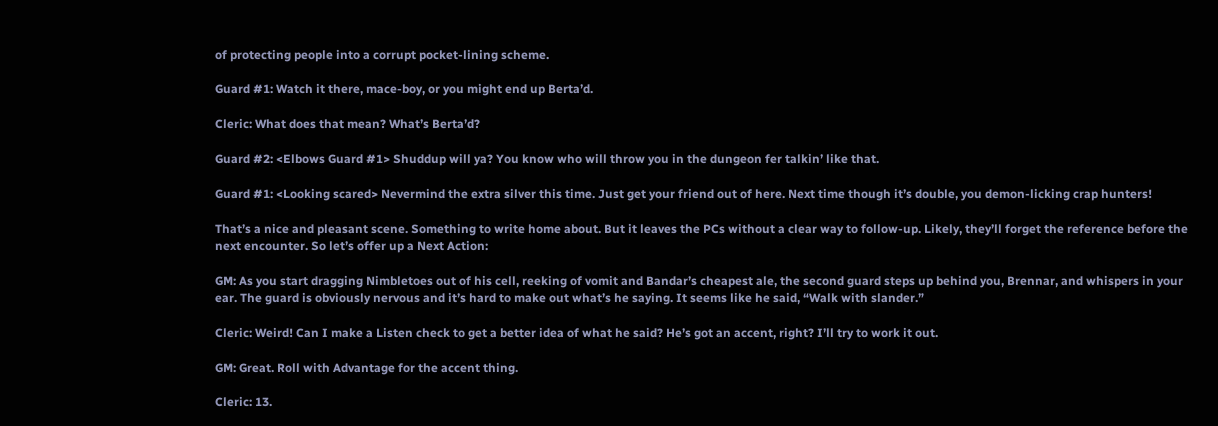of protecting people into a corrupt pocket-lining scheme.

Guard #1: Watch it there, mace-boy, or you might end up Berta’d.

Cleric: What does that mean? What’s Berta’d?

Guard #2: <Elbows Guard #1> Shuddup will ya? You know who will throw you in the dungeon fer talkin’ like that.

Guard #1: <Looking scared> Nevermind the extra silver this time. Just get your friend out of here. Next time though it’s double, you demon-licking crap hunters!

That’s a nice and pleasant scene. Something to write home about. But it leaves the PCs without a clear way to follow-up. Likely, they’ll forget the reference before the next encounter. So let’s offer up a Next Action:

GM: As you start dragging Nimbletoes out of his cell, reeking of vomit and Bandar’s cheapest ale, the second guard steps up behind you, Brennar, and whispers in your ear. The guard is obviously nervous and it’s hard to make out what’s he saying. It seems like he said, “Walk with slander.”

Cleric: Weird! Can I make a Listen check to get a better idea of what he said? He’s got an accent, right? I’ll try to work it out.

GM: Great. Roll with Advantage for the accent thing.

Cleric: 13.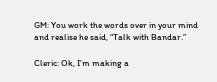GM: You work the words over in your mind and realise he said, “Talk with Bandar.”

Cleric: Ok, I’m making a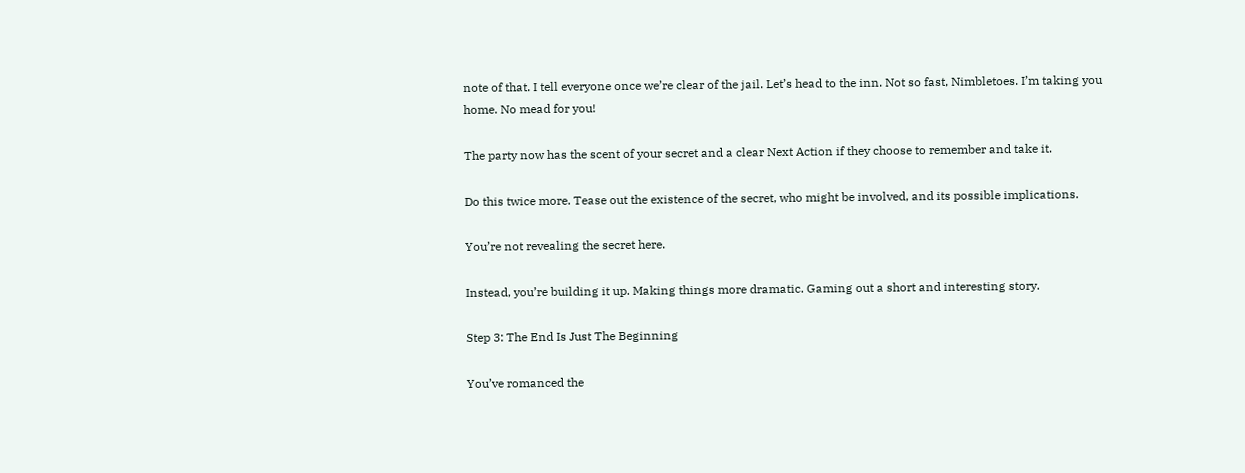note of that. I tell everyone once we’re clear of the jail. Let’s head to the inn. Not so fast, Nimbletoes. I’m taking you home. No mead for you!

The party now has the scent of your secret and a clear Next Action if they choose to remember and take it.

Do this twice more. Tease out the existence of the secret, who might be involved, and its possible implications.

You’re not revealing the secret here.

Instead, you’re building it up. Making things more dramatic. Gaming out a short and interesting story.

Step 3: The End Is Just The Beginning

You’ve romanced the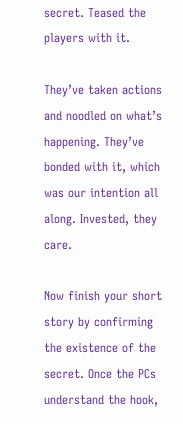secret. Teased the players with it.

They’ve taken actions and noodled on what’s happening. They’ve bonded with it, which was our intention all along. Invested, they care.

Now finish your short story by confirming the existence of the secret. Once the PCs understand the hook,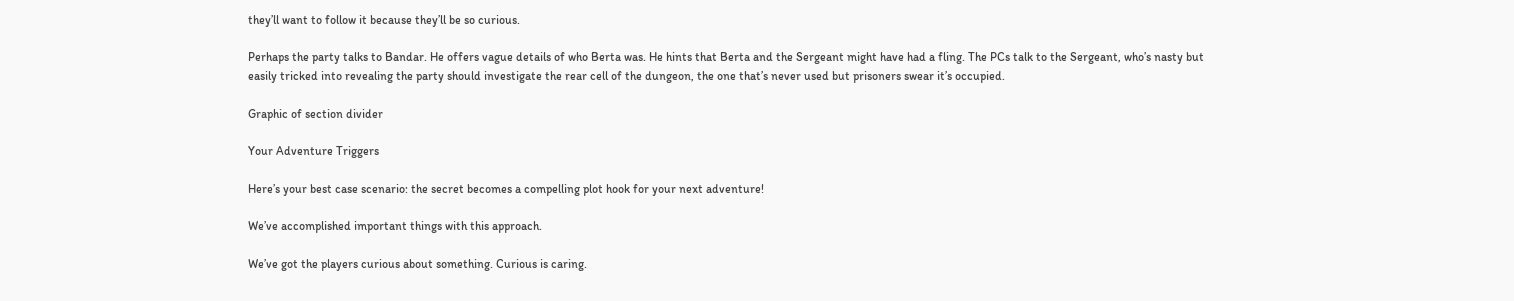they’ll want to follow it because they’ll be so curious.

Perhaps the party talks to Bandar. He offers vague details of who Berta was. He hints that Berta and the Sergeant might have had a fling. The PCs talk to the Sergeant, who’s nasty but easily tricked into revealing the party should investigate the rear cell of the dungeon, the one that’s never used but prisoners swear it’s occupied.

Graphic of section divider

Your Adventure Triggers

Here’s your best case scenario: the secret becomes a compelling plot hook for your next adventure!

We’ve accomplished important things with this approach.

We’ve got the players curious about something. Curious is caring.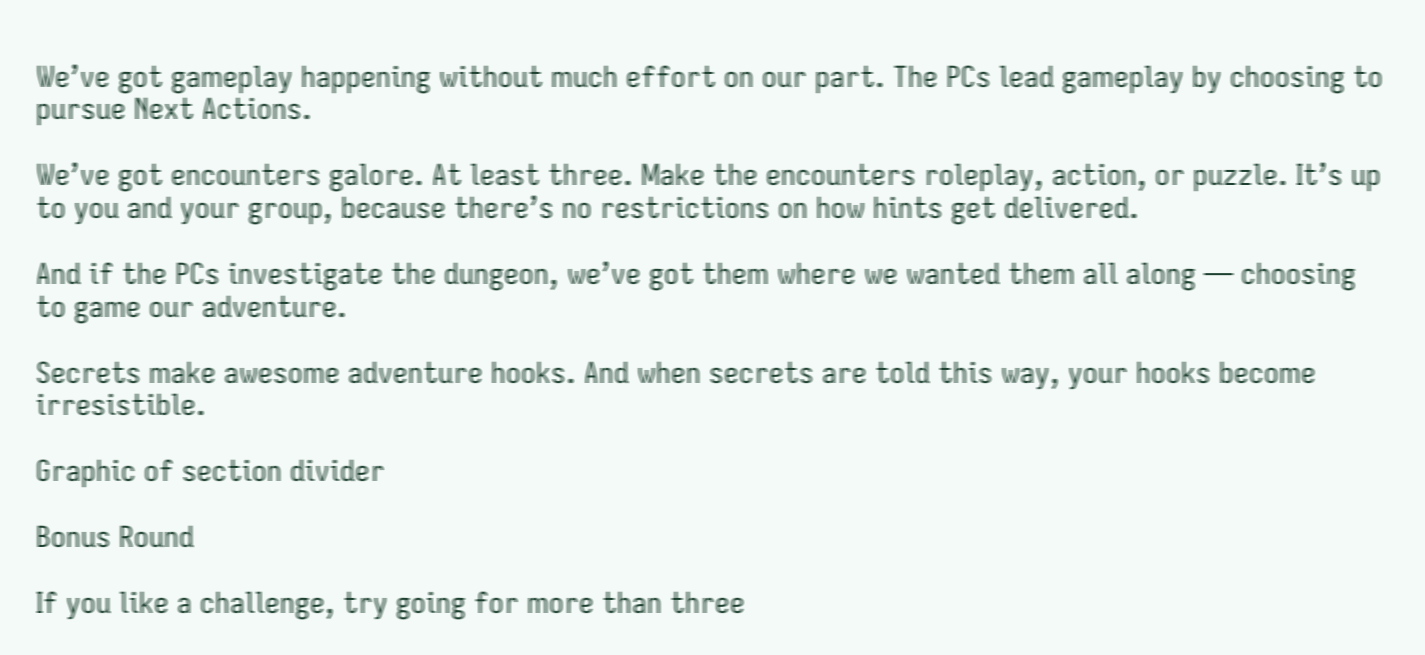We’ve got gameplay happening without much effort on our part. The PCs lead gameplay by choosing to pursue Next Actions.

We’ve got encounters galore. At least three. Make the encounters roleplay, action, or puzzle. It’s up to you and your group, because there’s no restrictions on how hints get delivered.

And if the PCs investigate the dungeon, we’ve got them where we wanted them all along — choosing to game our adventure.

Secrets make awesome adventure hooks. And when secrets are told this way, your hooks become irresistible.

Graphic of section divider

Bonus Round

If you like a challenge, try going for more than three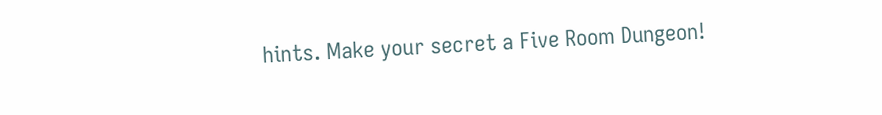hints. Make your secret a Five Room Dungeon!